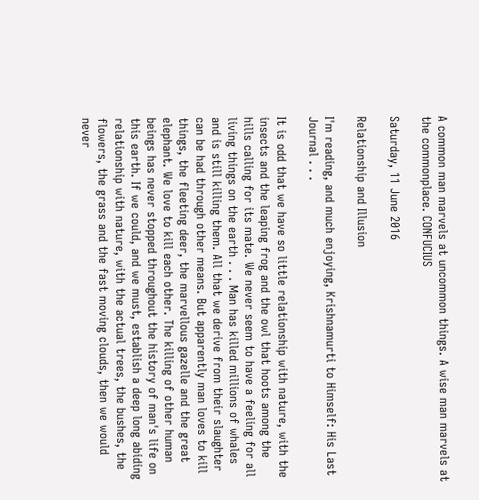A common man marvels at uncommon things. A wise man marvels at the commonplace. CONFUCIUS

Saturday, 11 June 2016

Relationship and Illusion

I'm reading, and much enjoying, Krishnamurti to Himself: His Last Journal . . .

It is odd that we have so little relationship with nature, with the insects and the leaping frog and the owl that hoots among the hills calling for its mate. We never seem to have a feeling for all living things on the earth . . . Man has killed millions of whales and is still killing them. All that we derive from their slaughter can be had through other means. But apparently man loves to kill things, the fleeting deer, the marvellous gazelle and the great elephant. We love to kill each other. The killing of other human beings has never stopped throughout the history of man's life on this earth. If we could, and we must, establish a deep long abiding relationship with nature, with the actual trees, the bushes, the flowers, the grass and the fast moving clouds, then we would never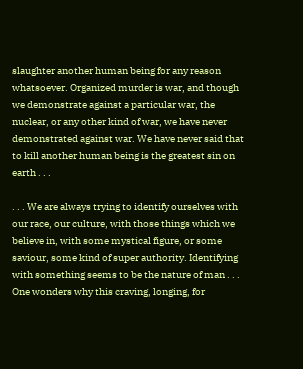slaughter another human being for any reason whatsoever. Organized murder is war, and though we demonstrate against a particular war, the nuclear, or any other kind of war, we have never demonstrated against war. We have never said that to kill another human being is the greatest sin on earth . . .

. . . We are always trying to identify ourselves with our race, our culture, with those things which we believe in, with some mystical figure, or some saviour, some kind of super authority. Identifying with something seems to be the nature of man . . . One wonders why this craving, longing, for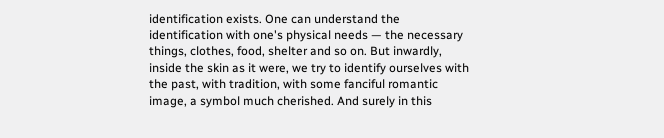identification exists. One can understand the identification with one's physical needs — the necessary things, clothes, food, shelter and so on. But inwardly, inside the skin as it were, we try to identify ourselves with the past, with tradition, with some fanciful romantic image, a symbol much cherished. And surely in this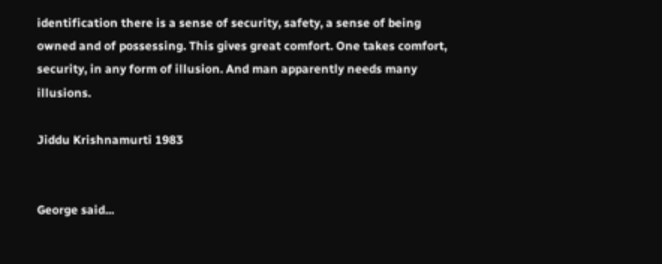identification there is a sense of security, safety, a sense of being owned and of possessing. This gives great comfort. One takes comfort, security, in any form of illusion. And man apparently needs many illusions.

Jiddu Krishnamurti 1983


George said...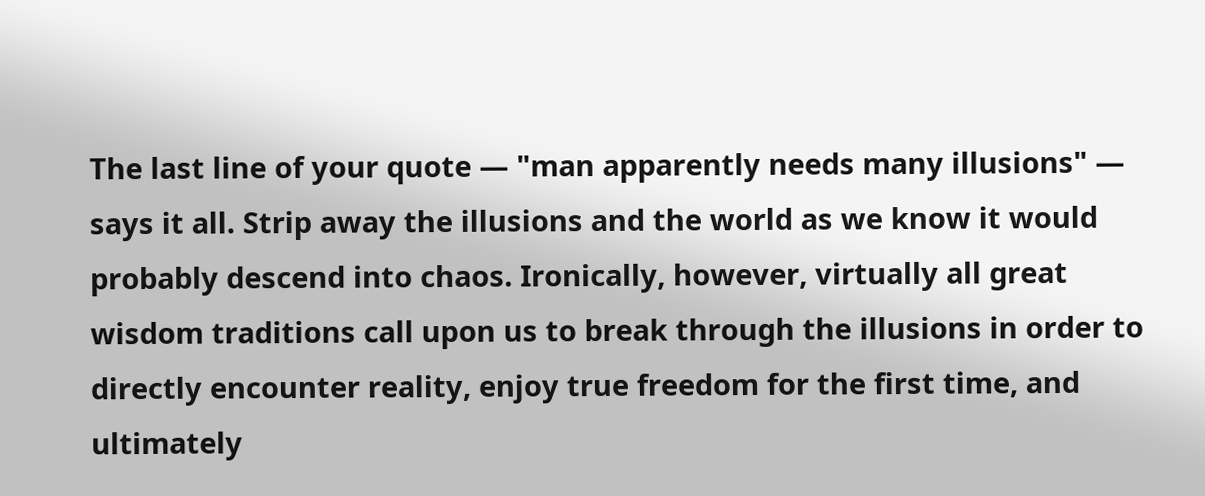The last line of your quote — "man apparently needs many illusions" — says it all. Strip away the illusions and the world as we know it would probably descend into chaos. Ironically, however, virtually all great wisdom traditions call upon us to break through the illusions in order to directly encounter reality, enjoy true freedom for the first time, and ultimately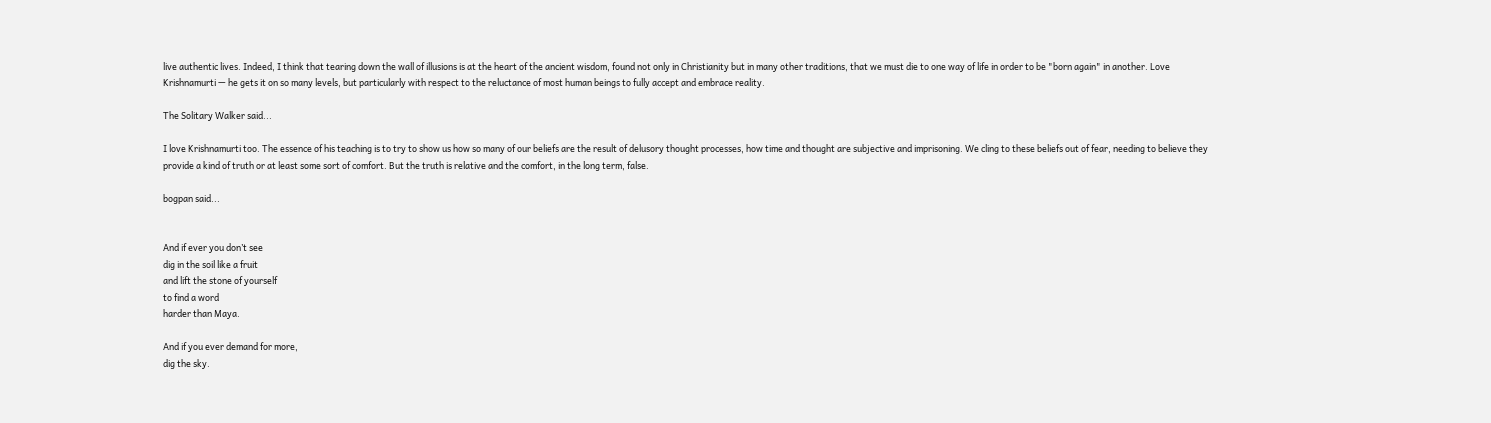live authentic lives. Indeed, I think that tearing down the wall of illusions is at the heart of the ancient wisdom, found not only in Christianity but in many other traditions, that we must die to one way of life in order to be "born again" in another. Love Krishnamurti — he gets it on so many levels, but particularly with respect to the reluctance of most human beings to fully accept and embrace reality.

The Solitary Walker said...

I love Krishnamurti too. The essence of his teaching is to try to show us how so many of our beliefs are the result of delusory thought processes, how time and thought are subjective and imprisoning. We cling to these beliefs out of fear, needing to believe they provide a kind of truth or at least some sort of comfort. But the truth is relative and the comfort, in the long term, false.

bogpan said...


And if ever you don’t see
dig in the soil like a fruit
and lift the stone of yourself
to find a word
harder than Maya.

And if you ever demand for more,
dig the sky.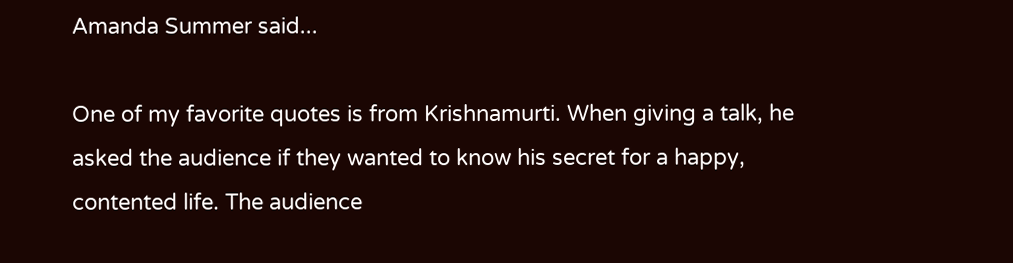Amanda Summer said...

One of my favorite quotes is from Krishnamurti. When giving a talk, he asked the audience if they wanted to know his secret for a happy, contented life. The audience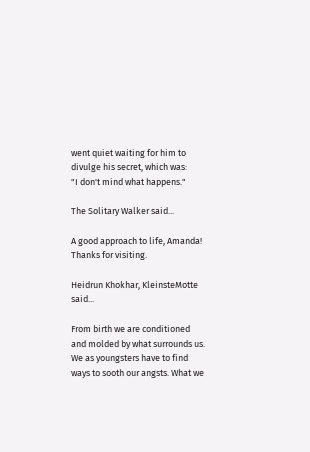went quiet waiting for him to divulge his secret, which was:
"I don't mind what happens."

The Solitary Walker said...

A good approach to life, Amanda! Thanks for visiting.

Heidrun Khokhar, KleinsteMotte said...

From birth we are conditioned and molded by what surrounds us. We as youngsters have to find ways to sooth our angsts. What we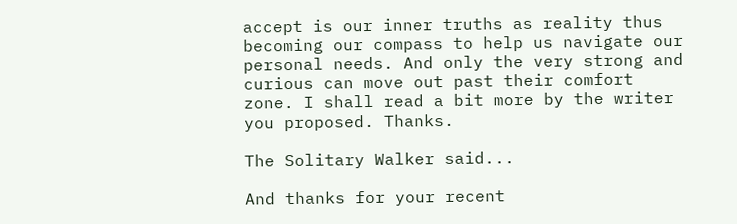accept is our inner truths as reality thus becoming our compass to help us navigate our personal needs. And only the very strong and curious can move out past their comfort zone. I shall read a bit more by the writer you proposed. Thanks.

The Solitary Walker said...

And thanks for your recent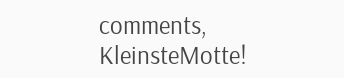comments, KleinsteMotte!